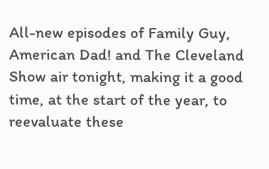All-new episodes of Family Guy, American Dad! and The Cleveland Show air tonight, making it a good time, at the start of the year, to reevaluate these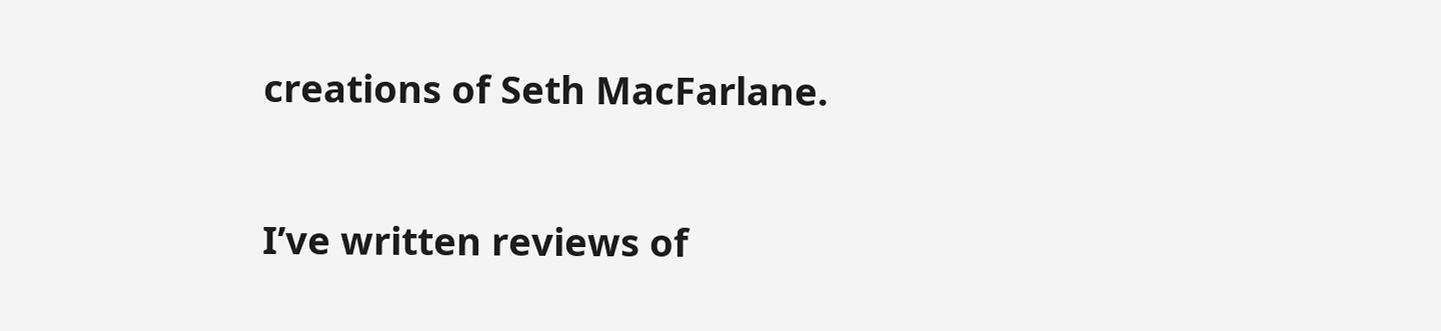creations of Seth MacFarlane.

I’ve written reviews of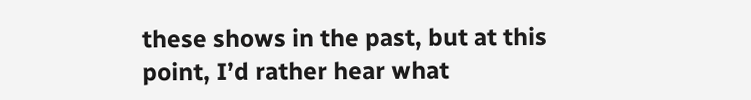these shows in the past, but at this point, I’d rather hear what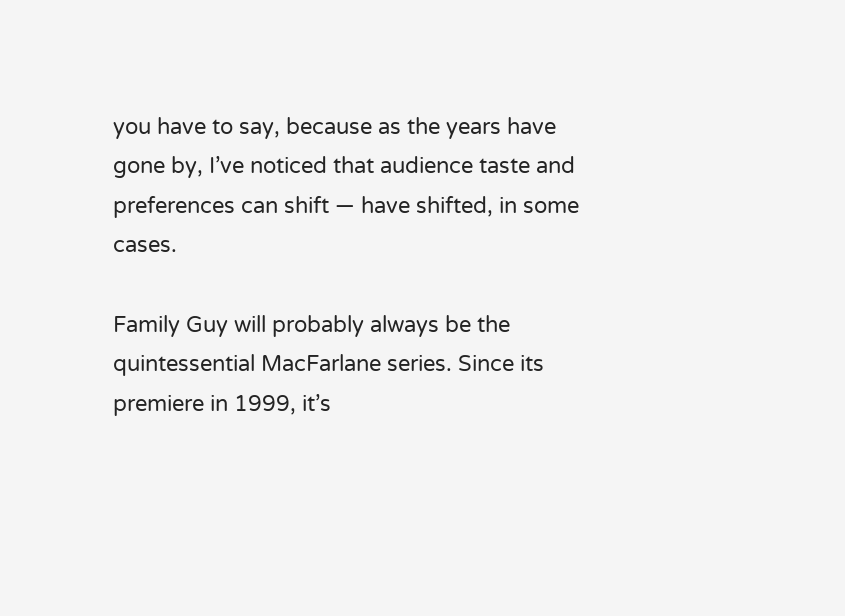you have to say, because as the years have gone by, I’ve noticed that audience taste and preferences can shift — have shifted, in some cases.

Family Guy will probably always be the quintessential MacFarlane series. Since its premiere in 1999, it’s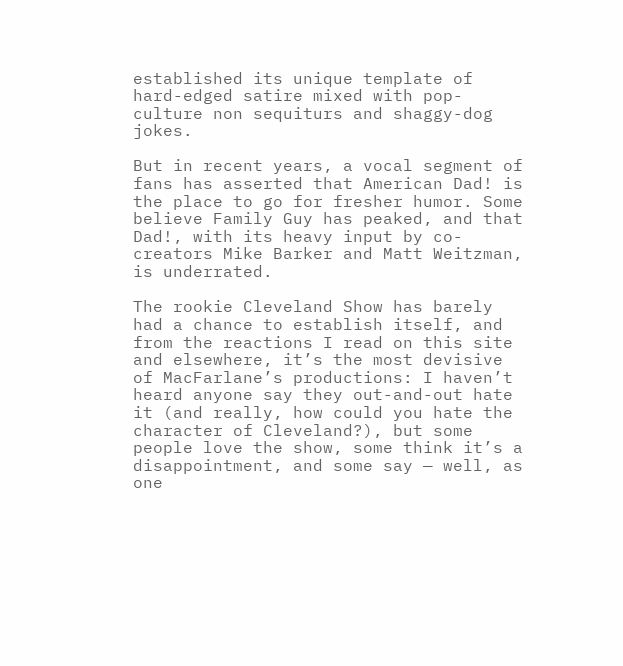established its unique template of hard-edged satire mixed with pop-culture non sequiturs and shaggy-dog jokes.

But in recent years, a vocal segment of fans has asserted that American Dad! is the place to go for fresher humor. Some believe Family Guy has peaked, and that Dad!, with its heavy input by co-creators Mike Barker and Matt Weitzman, is underrated.

The rookie Cleveland Show has barely had a chance to establish itself, and from the reactions I read on this site and elsewhere, it’s the most devisive of MacFarlane’s productions: I haven’t heard anyone say they out-and-out hate it (and really, how could you hate the character of Cleveland?), but some people love the show, some think it’s a disappointment, and some say — well, as one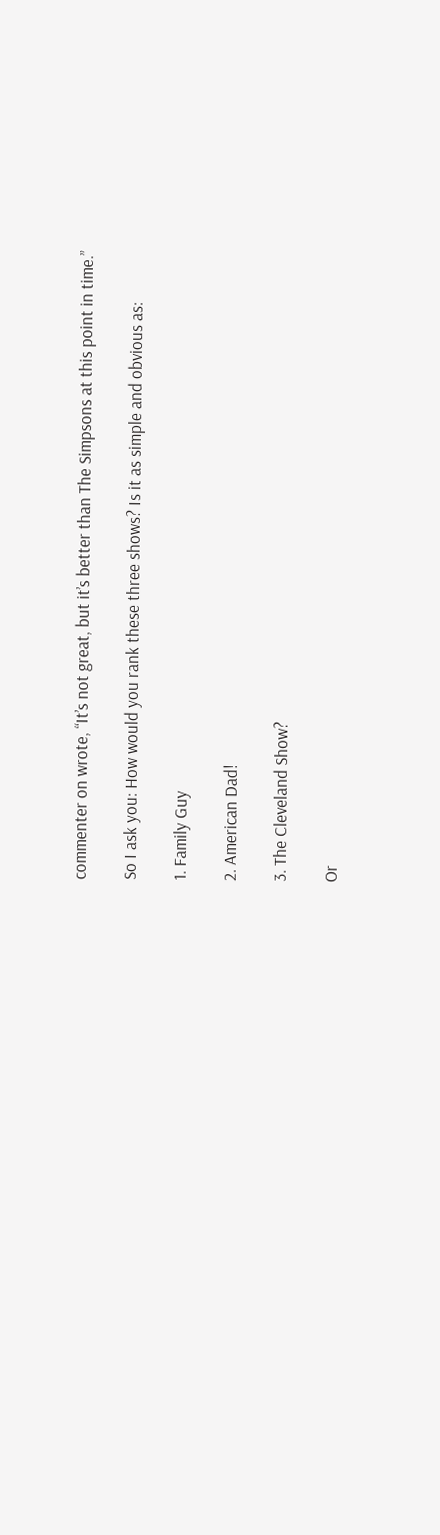commenter on wrote, “It’s not great, but it’s better than The Simpsons at this point in time.”

So I ask you: How would you rank these three shows? Is it as simple and obvious as:

1. Family Guy

2. American Dad!

3. The Cleveland Show?

Or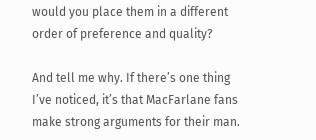would you place them in a different order of preference and quality?

And tell me why. If there’s one thing I’ve noticed, it’s that MacFarlane fans make strong arguments for their man.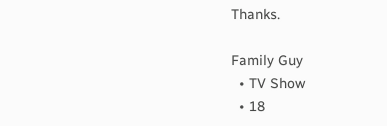Thanks.

Family Guy
  • TV Show
  • 18